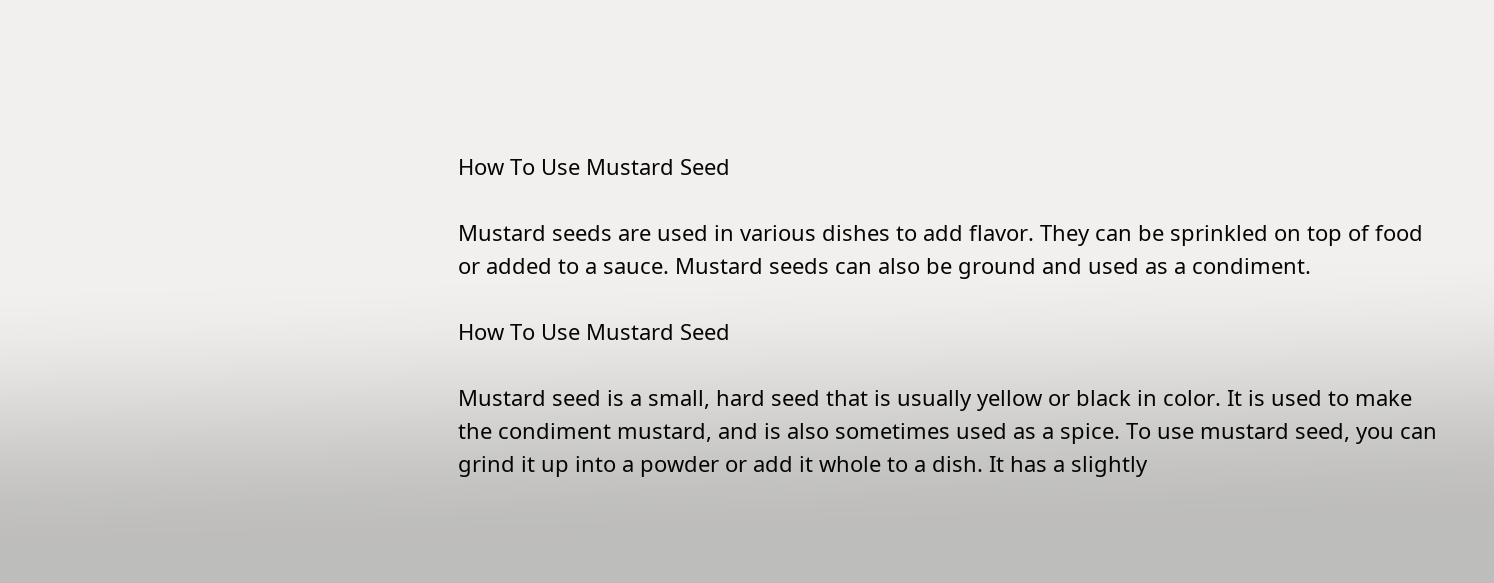How To Use Mustard Seed

Mustard seeds are used in various dishes to add flavor. They can be sprinkled on top of food or added to a sauce. Mustard seeds can also be ground and used as a condiment.

How To Use Mustard Seed

Mustard seed is a small, hard seed that is usually yellow or black in color. It is used to make the condiment mustard, and is also sometimes used as a spice. To use mustard seed, you can grind it up into a powder or add it whole to a dish. It has a slightly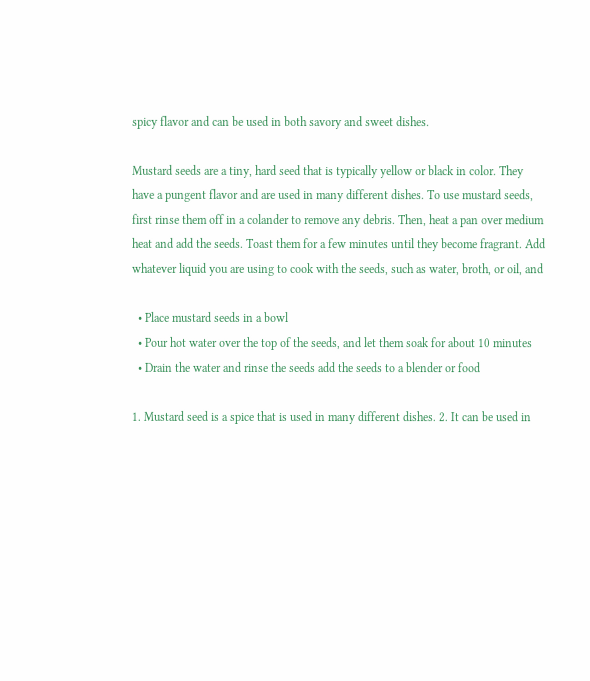spicy flavor and can be used in both savory and sweet dishes.

Mustard seeds are a tiny, hard seed that is typically yellow or black in color. They have a pungent flavor and are used in many different dishes. To use mustard seeds, first rinse them off in a colander to remove any debris. Then, heat a pan over medium heat and add the seeds. Toast them for a few minutes until they become fragrant. Add whatever liquid you are using to cook with the seeds, such as water, broth, or oil, and

  • Place mustard seeds in a bowl
  • Pour hot water over the top of the seeds, and let them soak for about 10 minutes
  • Drain the water and rinse the seeds add the seeds to a blender or food

1. Mustard seed is a spice that is used in many different dishes. 2. It can be used in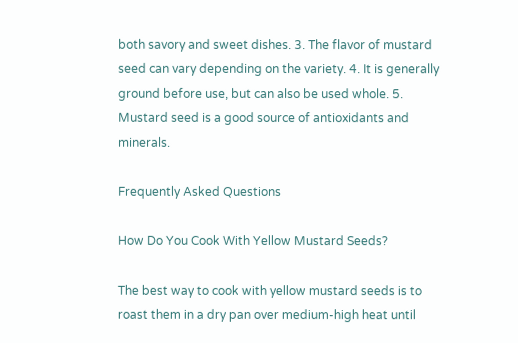both savory and sweet dishes. 3. The flavor of mustard seed can vary depending on the variety. 4. It is generally ground before use, but can also be used whole. 5. Mustard seed is a good source of antioxidants and minerals.

Frequently Asked Questions

How Do You Cook With Yellow Mustard Seeds?

The best way to cook with yellow mustard seeds is to roast them in a dry pan over medium-high heat until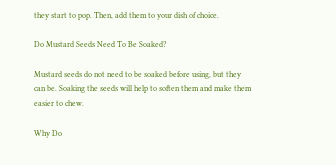they start to pop. Then, add them to your dish of choice.

Do Mustard Seeds Need To Be Soaked?

Mustard seeds do not need to be soaked before using, but they can be. Soaking the seeds will help to soften them and make them easier to chew.

Why Do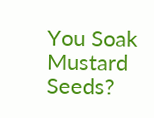You Soak Mustard Seeds?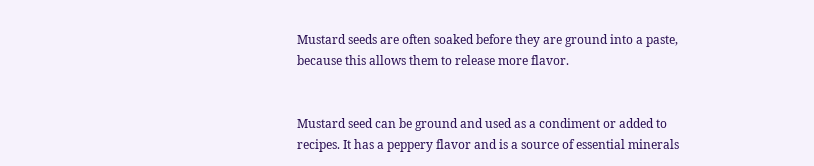Mustard seeds are often soaked before they are ground into a paste, because this allows them to release more flavor.


Mustard seed can be ground and used as a condiment or added to recipes. It has a peppery flavor and is a source of essential minerals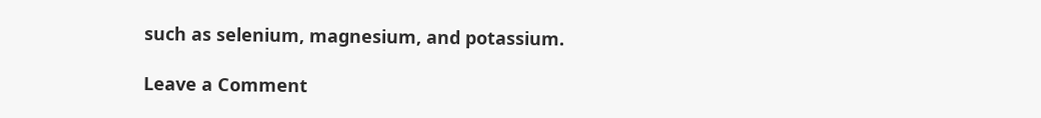such as selenium, magnesium, and potassium.

Leave a Comment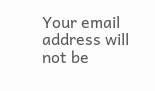Your email address will not be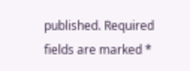published. Required fields are marked *